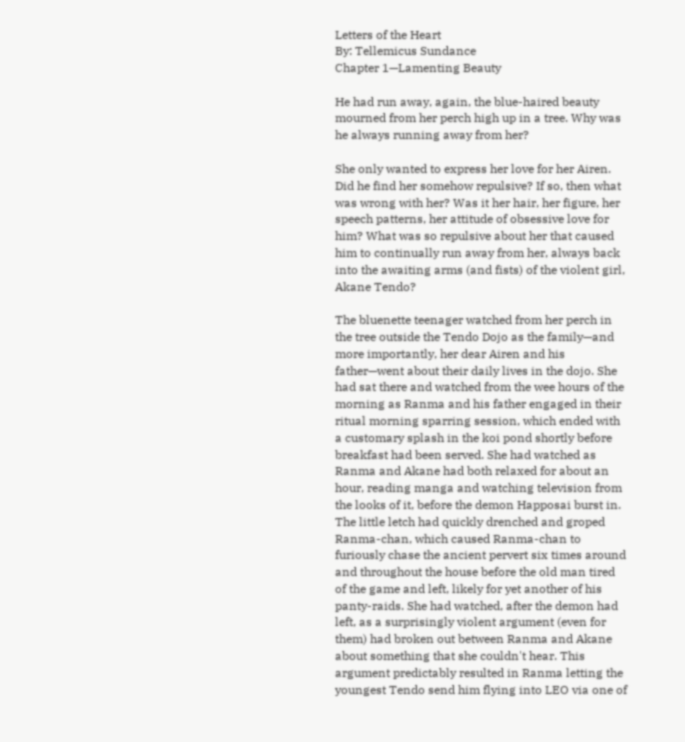Letters of the Heart
By: Tellemicus Sundance
Chapter 1—Lamenting Beauty

He had run away, again, the blue-haired beauty mourned from her perch high up in a tree. Why was he always running away from her?

She only wanted to express her love for her Airen. Did he find her somehow repulsive? If so, then what was wrong with her? Was it her hair, her figure, her speech patterns, her attitude of obsessive love for him? What was so repulsive about her that caused him to continually run away from her, always back into the awaiting arms (and fists) of the violent girl, Akane Tendo?

The bluenette teenager watched from her perch in the tree outside the Tendo Dojo as the family—and more importantly, her dear Airen and his father—went about their daily lives in the dojo. She had sat there and watched from the wee hours of the morning as Ranma and his father engaged in their ritual morning sparring session, which ended with a customary splash in the koi pond shortly before breakfast had been served. She had watched as Ranma and Akane had both relaxed for about an hour, reading manga and watching television from the looks of it, before the demon Happosai burst in. The little letch had quickly drenched and groped Ranma-chan, which caused Ranma-chan to furiously chase the ancient pervert six times around and throughout the house before the old man tired of the game and left, likely for yet another of his panty-raids. She had watched, after the demon had left, as a surprisingly violent argument (even for them) had broken out between Ranma and Akane about something that she couldn't hear. This argument predictably resulted in Ranma letting the youngest Tendo send him flying into LEO via one of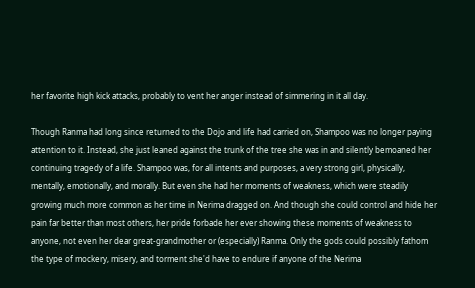her favorite high kick attacks, probably to vent her anger instead of simmering in it all day.

Though Ranma had long since returned to the Dojo and life had carried on, Shampoo was no longer paying attention to it. Instead, she just leaned against the trunk of the tree she was in and silently bemoaned her continuing tragedy of a life. Shampoo was, for all intents and purposes, a very strong girl, physically, mentally, emotionally, and morally. But even she had her moments of weakness, which were steadily growing much more common as her time in Nerima dragged on. And though she could control and hide her pain far better than most others, her pride forbade her ever showing these moments of weakness to anyone, not even her dear great-grandmother or (especially) Ranma. Only the gods could possibly fathom the type of mockery, misery, and torment she'd have to endure if anyone of the Nerima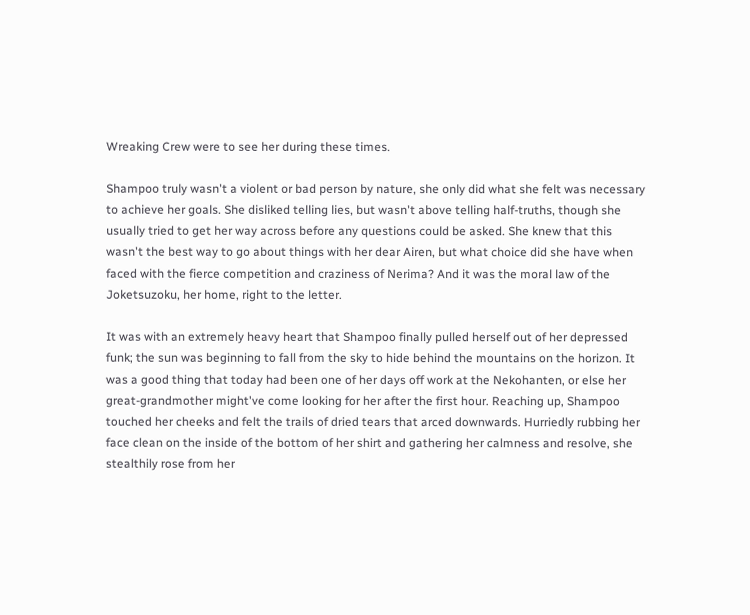Wreaking Crew were to see her during these times.

Shampoo truly wasn't a violent or bad person by nature, she only did what she felt was necessary to achieve her goals. She disliked telling lies, but wasn't above telling half-truths, though she usually tried to get her way across before any questions could be asked. She knew that this wasn't the best way to go about things with her dear Airen, but what choice did she have when faced with the fierce competition and craziness of Nerima? And it was the moral law of the Joketsuzoku, her home, right to the letter.

It was with an extremely heavy heart that Shampoo finally pulled herself out of her depressed funk; the sun was beginning to fall from the sky to hide behind the mountains on the horizon. It was a good thing that today had been one of her days off work at the Nekohanten, or else her great-grandmother might've come looking for her after the first hour. Reaching up, Shampoo touched her cheeks and felt the trails of dried tears that arced downwards. Hurriedly rubbing her face clean on the inside of the bottom of her shirt and gathering her calmness and resolve, she stealthily rose from her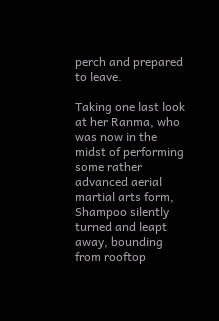perch and prepared to leave.

Taking one last look at her Ranma, who was now in the midst of performing some rather advanced aerial martial arts form, Shampoo silently turned and leapt away, bounding from rooftop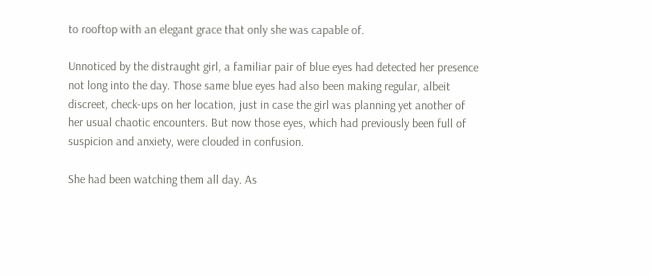to rooftop with an elegant grace that only she was capable of.

Unnoticed by the distraught girl, a familiar pair of blue eyes had detected her presence not long into the day. Those same blue eyes had also been making regular, albeit discreet, check-ups on her location, just in case the girl was planning yet another of her usual chaotic encounters. But now those eyes, which had previously been full of suspicion and anxiety, were clouded in confusion.

She had been watching them all day. As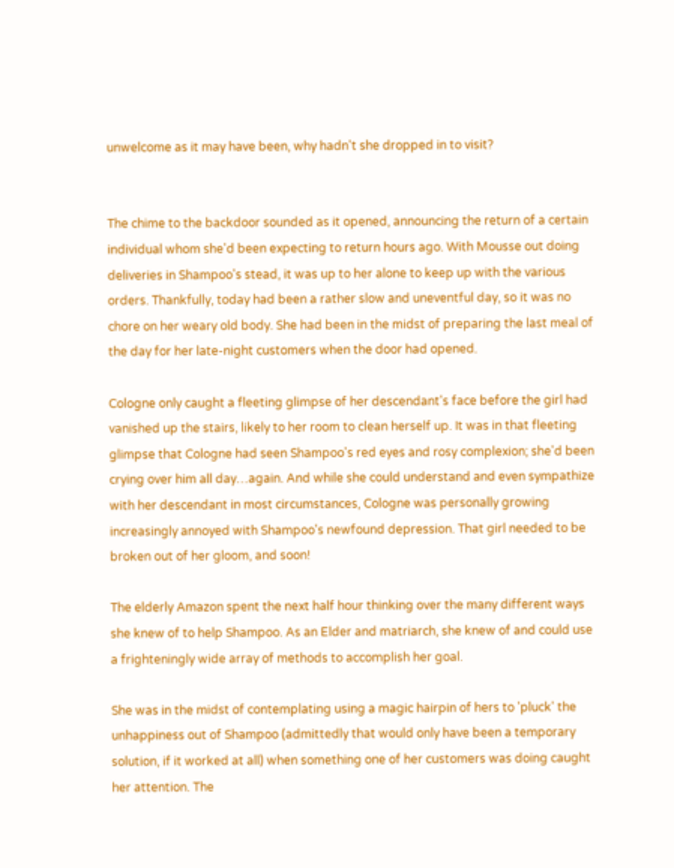unwelcome as it may have been, why hadn't she dropped in to visit?


The chime to the backdoor sounded as it opened, announcing the return of a certain individual whom she'd been expecting to return hours ago. With Mousse out doing deliveries in Shampoo's stead, it was up to her alone to keep up with the various orders. Thankfully, today had been a rather slow and uneventful day, so it was no chore on her weary old body. She had been in the midst of preparing the last meal of the day for her late-night customers when the door had opened.

Cologne only caught a fleeting glimpse of her descendant's face before the girl had vanished up the stairs, likely to her room to clean herself up. It was in that fleeting glimpse that Cologne had seen Shampoo's red eyes and rosy complexion; she'd been crying over him all day…again. And while she could understand and even sympathize with her descendant in most circumstances, Cologne was personally growing increasingly annoyed with Shampoo's newfound depression. That girl needed to be broken out of her gloom, and soon!

The elderly Amazon spent the next half hour thinking over the many different ways she knew of to help Shampoo. As an Elder and matriarch, she knew of and could use a frighteningly wide array of methods to accomplish her goal.

She was in the midst of contemplating using a magic hairpin of hers to 'pluck' the unhappiness out of Shampoo (admittedly that would only have been a temporary solution, if it worked at all) when something one of her customers was doing caught her attention. The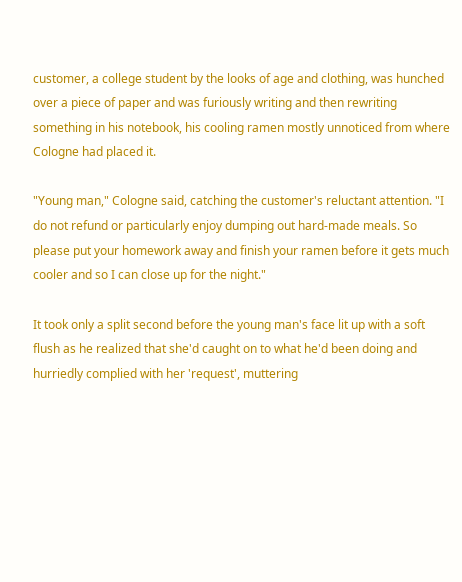customer, a college student by the looks of age and clothing, was hunched over a piece of paper and was furiously writing and then rewriting something in his notebook, his cooling ramen mostly unnoticed from where Cologne had placed it.

"Young man," Cologne said, catching the customer's reluctant attention. "I do not refund or particularly enjoy dumping out hard-made meals. So please put your homework away and finish your ramen before it gets much cooler and so I can close up for the night."

It took only a split second before the young man's face lit up with a soft flush as he realized that she'd caught on to what he'd been doing and hurriedly complied with her 'request', muttering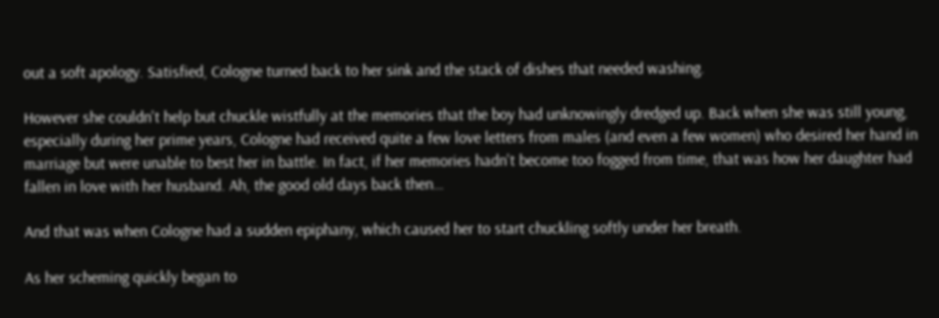out a soft apology. Satisfied, Cologne turned back to her sink and the stack of dishes that needed washing.

However she couldn't help but chuckle wistfully at the memories that the boy had unknowingly dredged up. Back when she was still young, especially during her prime years, Cologne had received quite a few love letters from males (and even a few women) who desired her hand in marriage but were unable to best her in battle. In fact, if her memories hadn't become too fogged from time, that was how her daughter had fallen in love with her husband. Ah, the good old days back then…

And that was when Cologne had a sudden epiphany, which caused her to start chuckling softly under her breath.

As her scheming quickly began to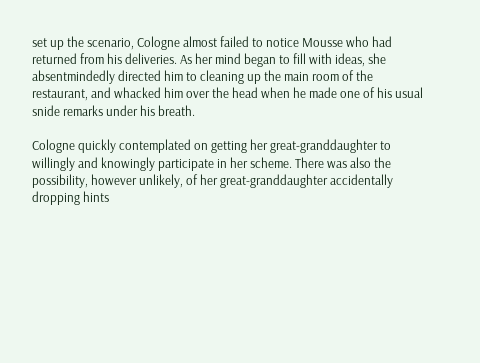set up the scenario, Cologne almost failed to notice Mousse who had returned from his deliveries. As her mind began to fill with ideas, she absentmindedly directed him to cleaning up the main room of the restaurant, and whacked him over the head when he made one of his usual snide remarks under his breath.

Cologne quickly contemplated on getting her great-granddaughter to willingly and knowingly participate in her scheme. There was also the possibility, however unlikely, of her great-granddaughter accidentally dropping hints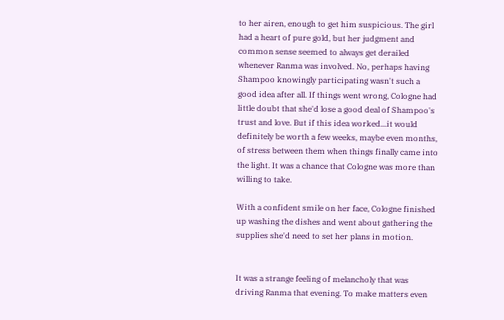to her airen, enough to get him suspicious. The girl had a heart of pure gold, but her judgment and common sense seemed to always get derailed whenever Ranma was involved. No, perhaps having Shampoo knowingly participating wasn't such a good idea after all. If things went wrong, Cologne had little doubt that she'd lose a good deal of Shampoo's trust and love. But if this idea worked...it would definitely be worth a few weeks, maybe even months, of stress between them when things finally came into the light. It was a chance that Cologne was more than willing to take.

With a confident smile on her face, Cologne finished up washing the dishes and went about gathering the supplies she'd need to set her plans in motion.


It was a strange feeling of melancholy that was driving Ranma that evening. To make matters even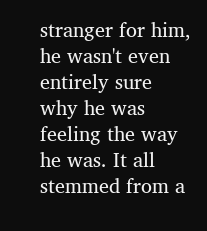stranger for him, he wasn't even entirely sure why he was feeling the way he was. It all stemmed from a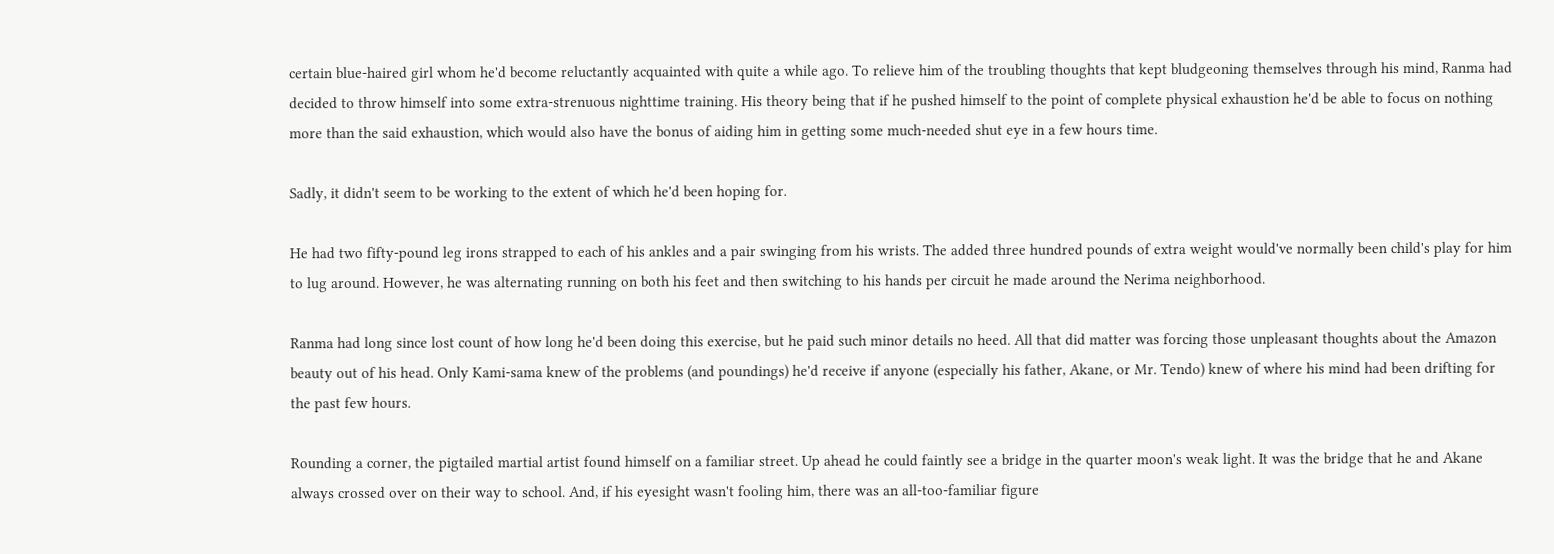certain blue-haired girl whom he'd become reluctantly acquainted with quite a while ago. To relieve him of the troubling thoughts that kept bludgeoning themselves through his mind, Ranma had decided to throw himself into some extra-strenuous nighttime training. His theory being that if he pushed himself to the point of complete physical exhaustion he'd be able to focus on nothing more than the said exhaustion, which would also have the bonus of aiding him in getting some much-needed shut eye in a few hours time.

Sadly, it didn't seem to be working to the extent of which he'd been hoping for.

He had two fifty-pound leg irons strapped to each of his ankles and a pair swinging from his wrists. The added three hundred pounds of extra weight would've normally been child's play for him to lug around. However, he was alternating running on both his feet and then switching to his hands per circuit he made around the Nerima neighborhood.

Ranma had long since lost count of how long he'd been doing this exercise, but he paid such minor details no heed. All that did matter was forcing those unpleasant thoughts about the Amazon beauty out of his head. Only Kami-sama knew of the problems (and poundings) he'd receive if anyone (especially his father, Akane, or Mr. Tendo) knew of where his mind had been drifting for the past few hours.

Rounding a corner, the pigtailed martial artist found himself on a familiar street. Up ahead he could faintly see a bridge in the quarter moon's weak light. It was the bridge that he and Akane always crossed over on their way to school. And, if his eyesight wasn't fooling him, there was an all-too-familiar figure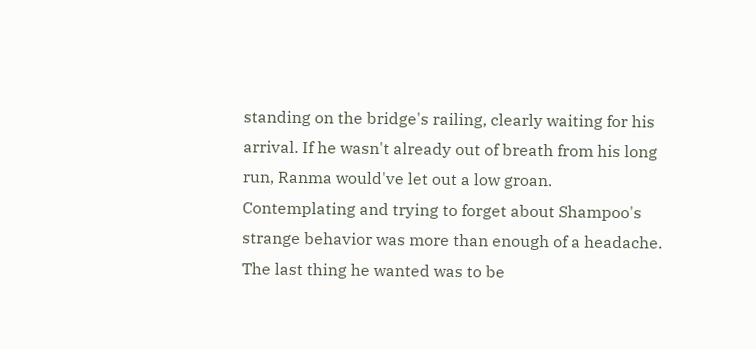standing on the bridge's railing, clearly waiting for his arrival. If he wasn't already out of breath from his long run, Ranma would've let out a low groan. Contemplating and trying to forget about Shampoo's strange behavior was more than enough of a headache. The last thing he wanted was to be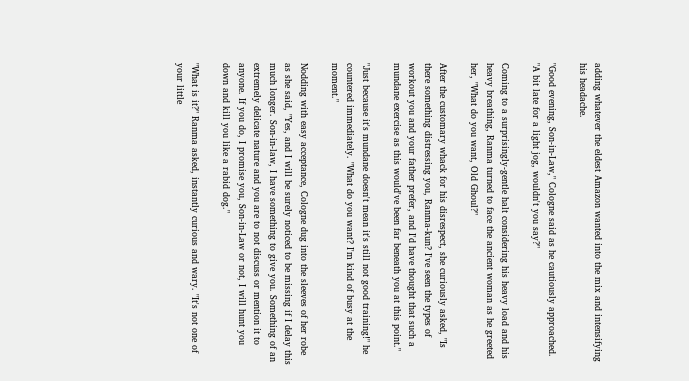adding whatever the eldest Amazon wanted into the mix and intensifying his headache.

"Good evening, Son-in-Law," Cologne said as he cautiously approached. "A bit late for a light jog, wouldn't you say?"

Coming to a surprisingly-gentle halt considering his heavy load and his heavy breathing, Ranma turned to face the ancient woman as he greeted her, "What do you want, Old Ghoul?"

After the customary whack for his disrespect, she curiously asked, "Is there something distressing you, Ranma-kun? I've seen the types of workout you and your father prefer, and I'd have thought that such a mundane exercise as this would've been far beneath you at this point."

"Just because it's mundane doesn't mean it's still not good training!" he countered immediately. "What do you want? I'm kind of busy at the moment."

Nodding with easy acceptance, Cologne dug into the sleeves of her robe as she said, "Yes, and I will be surely noticed to be missing if I delay this much longer. Son-in-law, I have something to give you. Something of an extremely delicate nature and you are to not discuss or mention it to anyone. If you do, I promise you, Son-in-Law or not, I will hunt you down and kill you like a rabid dog."

"What is it?" Ranma asked, instantly curious and wary. "It's not one of your little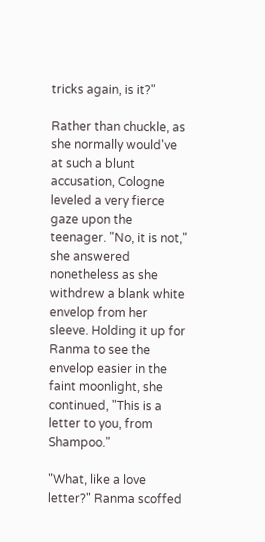tricks again, is it?"

Rather than chuckle, as she normally would've at such a blunt accusation, Cologne leveled a very fierce gaze upon the teenager. "No, it is not," she answered nonetheless as she withdrew a blank white envelop from her sleeve. Holding it up for Ranma to see the envelop easier in the faint moonlight, she continued, "This is a letter to you, from Shampoo."

"What, like a love letter?" Ranma scoffed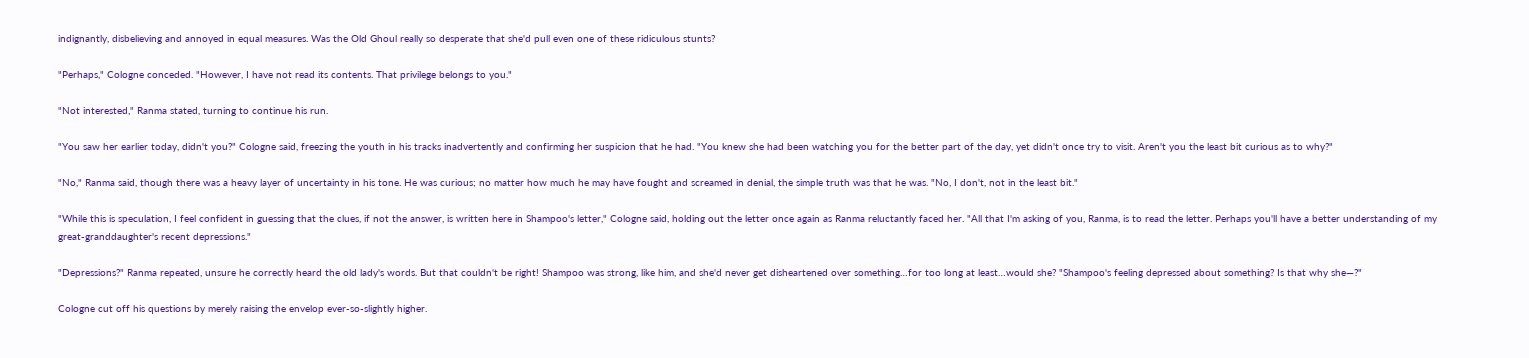indignantly, disbelieving and annoyed in equal measures. Was the Old Ghoul really so desperate that she'd pull even one of these ridiculous stunts?

"Perhaps," Cologne conceded. "However, I have not read its contents. That privilege belongs to you."

"Not interested," Ranma stated, turning to continue his run.

"You saw her earlier today, didn't you?" Cologne said, freezing the youth in his tracks inadvertently and confirming her suspicion that he had. "You knew she had been watching you for the better part of the day, yet didn't once try to visit. Aren't you the least bit curious as to why?"

"No," Ranma said, though there was a heavy layer of uncertainty in his tone. He was curious; no matter how much he may have fought and screamed in denial, the simple truth was that he was. "No, I don't, not in the least bit."

"While this is speculation, I feel confident in guessing that the clues, if not the answer, is written here in Shampoo's letter," Cologne said, holding out the letter once again as Ranma reluctantly faced her. "All that I'm asking of you, Ranma, is to read the letter. Perhaps you'll have a better understanding of my great-granddaughter's recent depressions."

"Depressions?" Ranma repeated, unsure he correctly heard the old lady's words. But that couldn't be right! Shampoo was strong, like him, and she'd never get disheartened over something…for too long at least…would she? "Shampoo's feeling depressed about something? Is that why she—?"

Cologne cut off his questions by merely raising the envelop ever-so-slightly higher.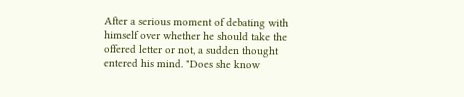After a serious moment of debating with himself over whether he should take the offered letter or not, a sudden thought entered his mind. "Does she know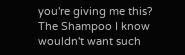you're giving me this? The Shampoo I know wouldn't want such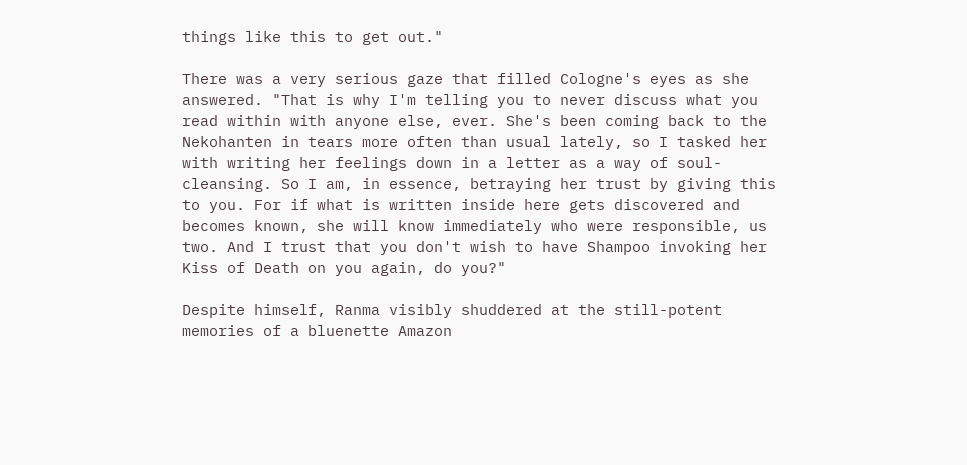things like this to get out."

There was a very serious gaze that filled Cologne's eyes as she answered. "That is why I'm telling you to never discuss what you read within with anyone else, ever. She's been coming back to the Nekohanten in tears more often than usual lately, so I tasked her with writing her feelings down in a letter as a way of soul-cleansing. So I am, in essence, betraying her trust by giving this to you. For if what is written inside here gets discovered and becomes known, she will know immediately who were responsible, us two. And I trust that you don't wish to have Shampoo invoking her Kiss of Death on you again, do you?"

Despite himself, Ranma visibly shuddered at the still-potent memories of a bluenette Amazon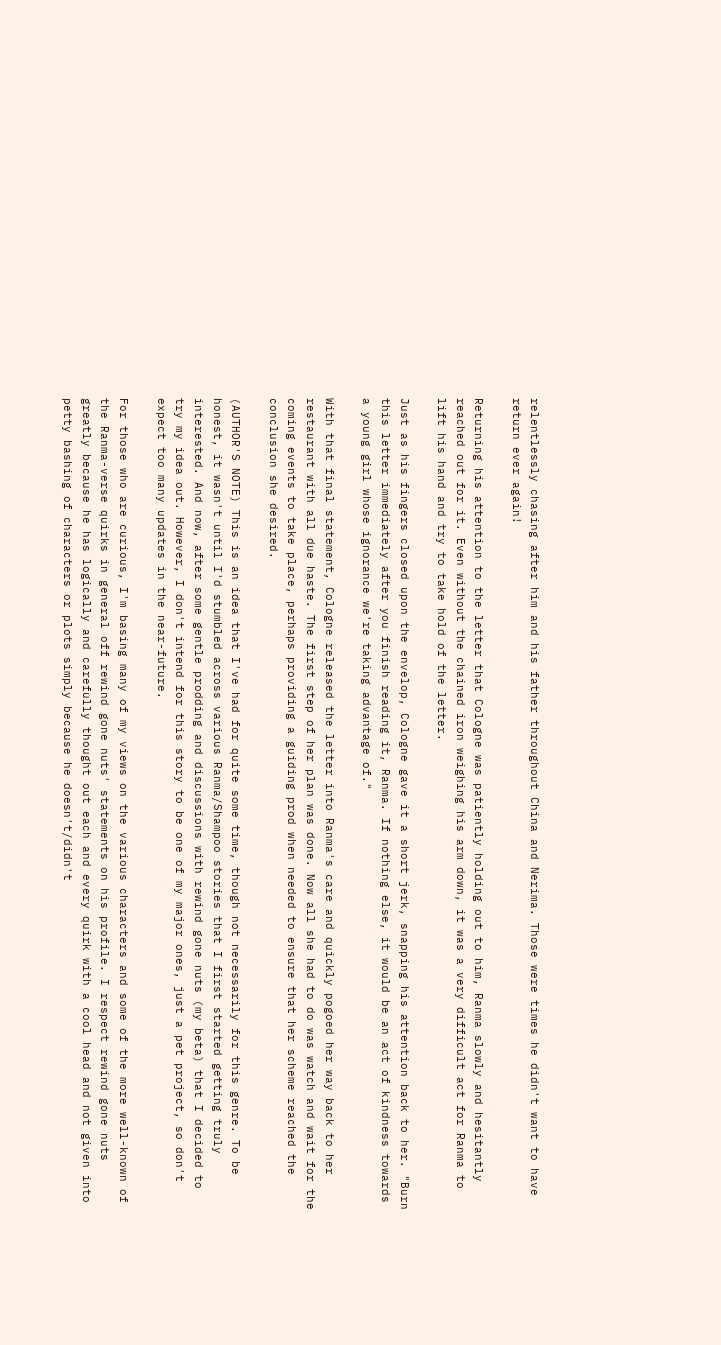relentlessly chasing after him and his father throughout China and Nerima. Those were times he didn't want to have return ever again!

Returning his attention to the letter that Cologne was patiently holding out to him, Ranma slowly and hesitantly reached out for it. Even without the chained iron weighing his arm down, it was a very difficult act for Ranma to lift his hand and try to take hold of the letter.

Just as his fingers closed upon the envelop, Cologne gave it a short jerk, snapping his attention back to her. "Burn this letter immediately after you finish reading it, Ranma. If nothing else, it would be an act of kindness towards a young girl whose ignorance we're taking advantage of."

With that final statement, Cologne released the letter into Ranma's care and quickly pogoed her way back to her restaurant with all due haste. The first step of her plan was done. Now all she had to do was watch and wait for the coming events to take place, perhaps providing a guiding prod when needed to ensure that her scheme reached the conclusion she desired.

(AUTHOR'S NOTE) This is an idea that I've had for quite some time, though not necessarily for this genre. To be honest, it wasn't until I'd stumbled across various Ranma/Shampoo stories that I first started getting truly interested. And now, after some gentle prodding and discussions with rewind gone nuts (my beta) that I decided to try my idea out. However, I don't intend for this story to be one of my major ones, just a pet project, so don't expect too many updates in the near-future.

For those who are curious, I'm basing many of my views on the various characters and some of the more well-known of the Ranma-verse quirks in general off rewind gone nuts' statements on his profile. I respect rewind gone nuts greatly because he has logically and carefully thought out each and every quirk with a cool head and not given into petty bashing of characters or plots simply because he doesn't/didn't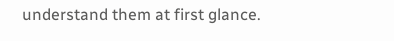understand them at first glance.